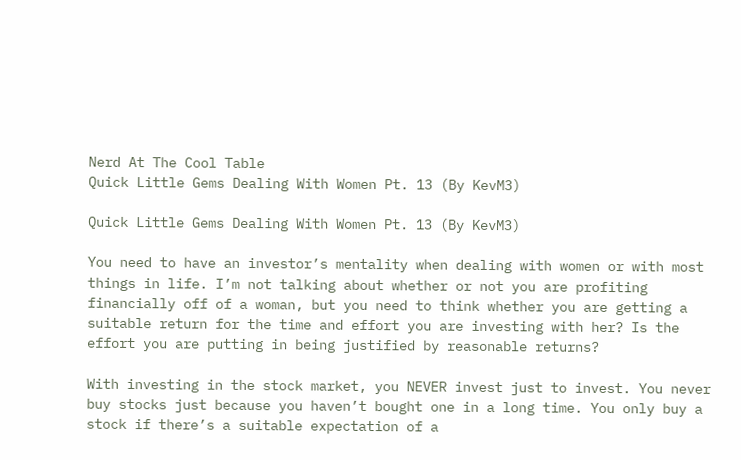Nerd At The Cool Table
Quick Little Gems Dealing With Women Pt. 13 (By KevM3)

Quick Little Gems Dealing With Women Pt. 13 (By KevM3)

You need to have an investor’s mentality when dealing with women or with most things in life. I’m not talking about whether or not you are profiting financially off of a woman, but you need to think whether you are getting a suitable return for the time and effort you are investing with her? Is the effort you are putting in being justified by reasonable returns?

With investing in the stock market, you NEVER invest just to invest. You never buy stocks just because you haven’t bought one in a long time. You only buy a stock if there’s a suitable expectation of a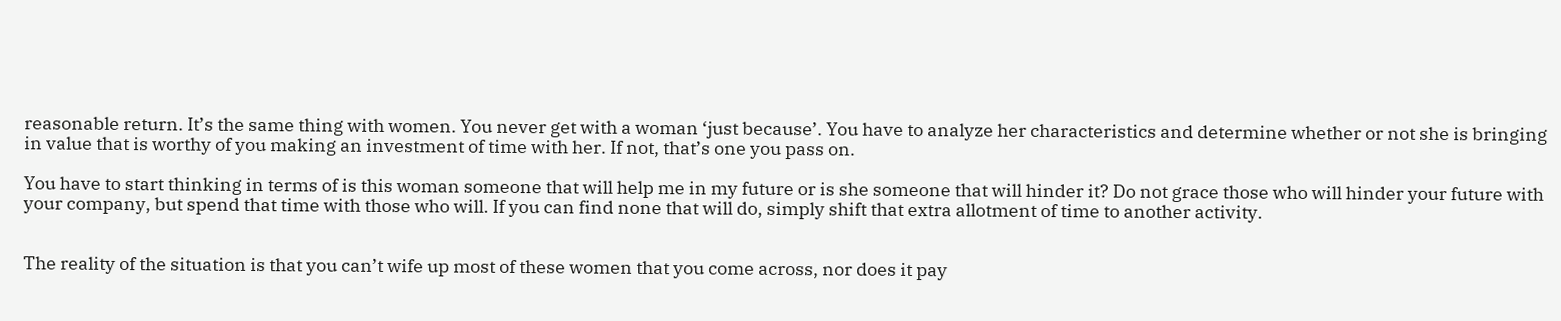reasonable return. It’s the same thing with women. You never get with a woman ‘just because’. You have to analyze her characteristics and determine whether or not she is bringing in value that is worthy of you making an investment of time with her. If not, that’s one you pass on.

You have to start thinking in terms of is this woman someone that will help me in my future or is she someone that will hinder it? Do not grace those who will hinder your future with your company, but spend that time with those who will. If you can find none that will do, simply shift that extra allotment of time to another activity.


The reality of the situation is that you can’t wife up most of these women that you come across, nor does it pay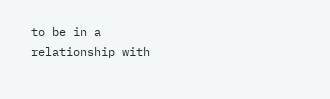to be in a relationship with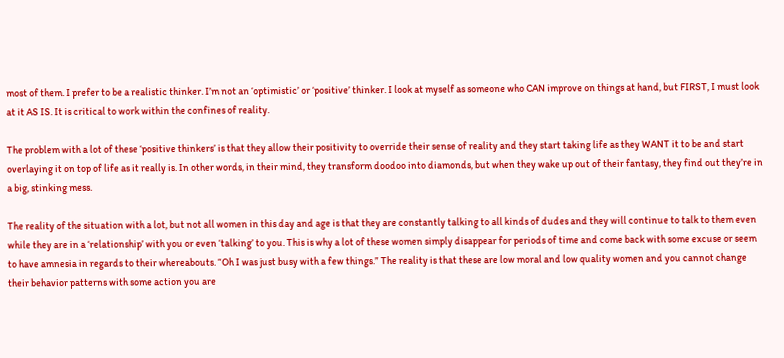most of them. I prefer to be a realistic thinker. I’m not an ‘optimistic’ or ‘positive’ thinker. I look at myself as someone who CAN improve on things at hand, but FIRST, I must look at it AS IS. It is critical to work within the confines of reality.

The problem with a lot of these ‘positive thinkers’ is that they allow their positivity to override their sense of reality and they start taking life as they WANT it to be and start overlaying it on top of life as it really is. In other words, in their mind, they transform doodoo into diamonds, but when they wake up out of their fantasy, they find out they’re in a big, stinking mess.

The reality of the situation with a lot, but not all women in this day and age is that they are constantly talking to all kinds of dudes and they will continue to talk to them even while they are in a ‘relationship’ with you or even ‘talking’ to you. This is why a lot of these women simply disappear for periods of time and come back with some excuse or seem to have amnesia in regards to their whereabouts. “Oh I was just busy with a few things.” The reality is that these are low moral and low quality women and you cannot change their behavior patterns with some action you are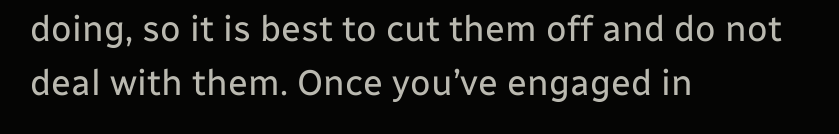doing, so it is best to cut them off and do not deal with them. Once you’ve engaged in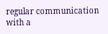regular communication with a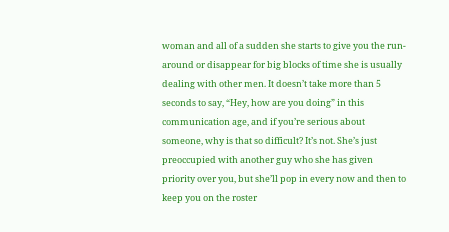woman and all of a sudden she starts to give you the run-around or disappear for big blocks of time she is usually dealing with other men. It doesn’t take more than 5 seconds to say, “Hey, how are you doing” in this communication age, and if you’re serious about someone, why is that so difficult? It’s not. She’s just preoccupied with another guy who she has given priority over you, but she’ll pop in every now and then to keep you on the roster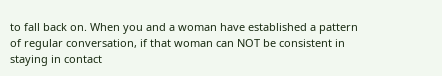to fall back on. When you and a woman have established a pattern of regular conversation, if that woman can NOT be consistent in staying in contact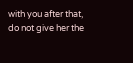with you after that, do not give her the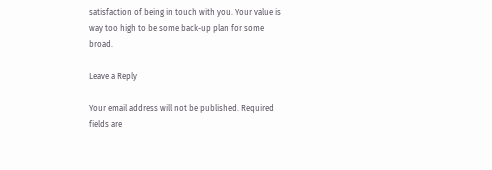satisfaction of being in touch with you. Your value is way too high to be some back-up plan for some broad.

Leave a Reply

Your email address will not be published. Required fields are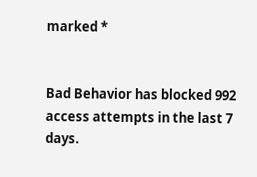marked *


Bad Behavior has blocked 992 access attempts in the last 7 days.